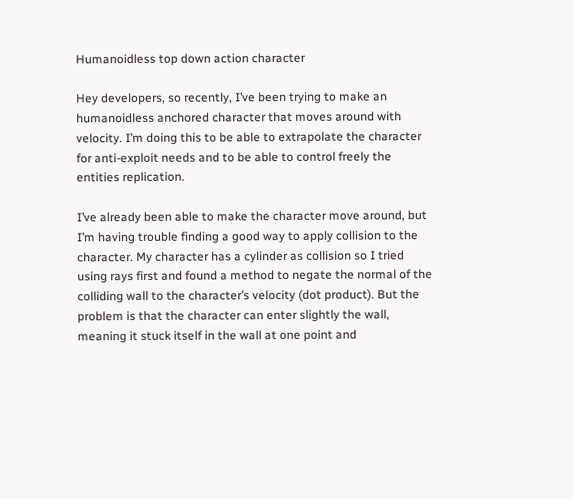Humanoidless top down action character

Hey developers, so recently, I’ve been trying to make an humanoidless anchored character that moves around with velocity. I’m doing this to be able to extrapolate the character for anti-exploit needs and to be able to control freely the entities replication.

I’ve already been able to make the character move around, but I’m having trouble finding a good way to apply collision to the character. My character has a cylinder as collision so I tried using rays first and found a method to negate the normal of the colliding wall to the character’s velocity (dot product). But the problem is that the character can enter slightly the wall, meaning it stuck itself in the wall at one point and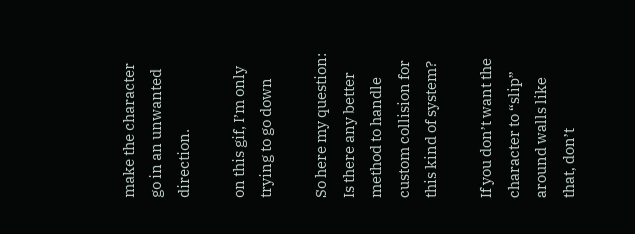make the character go in an unwanted direction.

on this gif, I’m only trying to go down

So here my question: Is there any better method to handle custom collision for this kind of system?

If you don’t want the character to “slip” around walls like that, don’t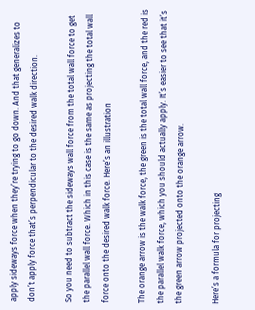apply sideways force when they’re trying to go down. And that generalizes to don’t apply force that’s perpendicular to the desired walk direction.

So you need to subtract the sideways wall force from the total wall force to get the parallel wall force. Which in this case is the same as projecting the total wall force onto the desired walk force. Here’s an illustration

The orange arrow is the walk force, the green is the total wall force, and the red is the parallel walk force, which you should actually apply. It’s easier to see that it’s the green arrow projected onto the orange arrow.

Here’s a formula for projecting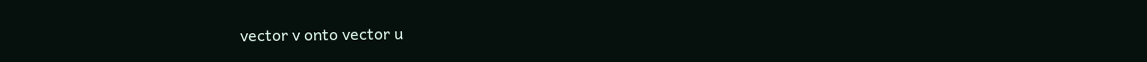vector v onto vector u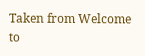Taken from Welcome to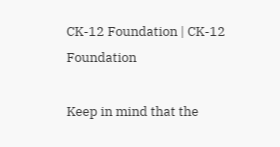CK-12 Foundation | CK-12 Foundation

Keep in mind that the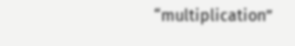“multiplication”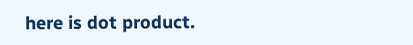here is dot product.